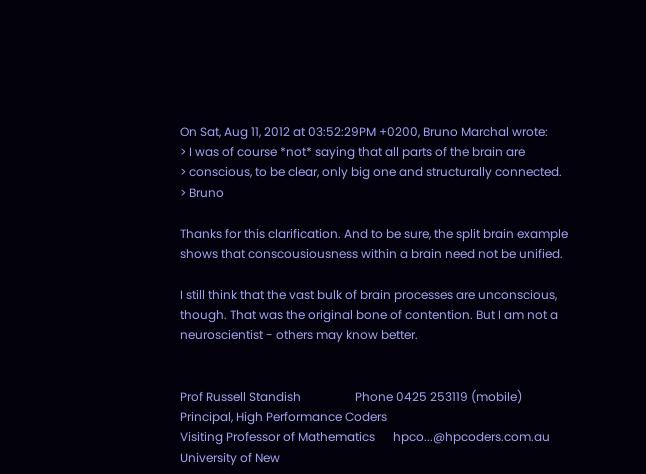On Sat, Aug 11, 2012 at 03:52:29PM +0200, Bruno Marchal wrote:
> I was of course *not* saying that all parts of the brain are
> conscious, to be clear, only big one and structurally connected.
> Bruno

Thanks for this clarification. And to be sure, the split brain example
shows that conscousiousness within a brain need not be unified.

I still think that the vast bulk of brain processes are unconscious,
though. That was the original bone of contention. But I am not a
neuroscientist - others may know better.


Prof Russell Standish                  Phone 0425 253119 (mobile)
Principal, High Performance Coders
Visiting Professor of Mathematics      hpco...@hpcoders.com.au
University of New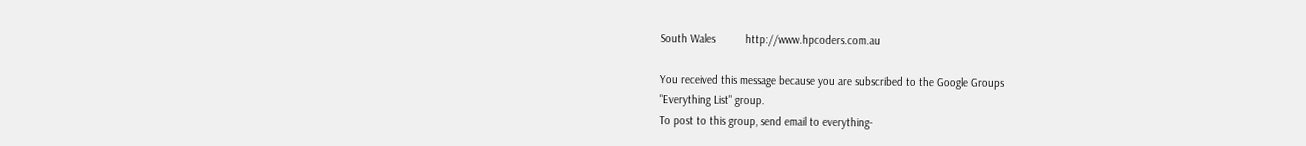South Wales          http://www.hpcoders.com.au

You received this message because you are subscribed to the Google Groups
"Everything List" group.
To post to this group, send email to everything-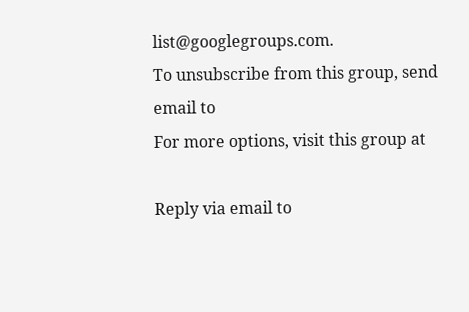list@googlegroups.com.
To unsubscribe from this group, send email to
For more options, visit this group at

Reply via email to